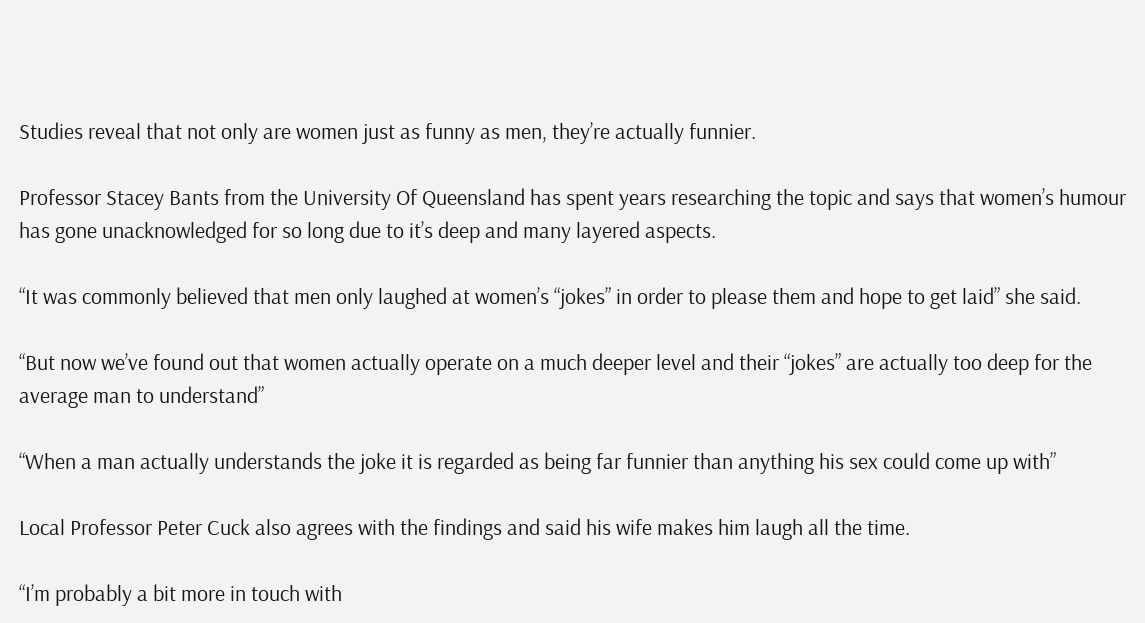Studies reveal that not only are women just as funny as men, they’re actually funnier.

Professor Stacey Bants from the University Of Queensland has spent years researching the topic and says that women’s humour has gone unacknowledged for so long due to it’s deep and many layered aspects.

“It was commonly believed that men only laughed at women’s “jokes” in order to please them and hope to get laid” she said.

“But now we’ve found out that women actually operate on a much deeper level and their “jokes” are actually too deep for the average man to understand”

“When a man actually understands the joke it is regarded as being far funnier than anything his sex could come up with”

Local Professor Peter Cuck also agrees with the findings and said his wife makes him laugh all the time.

“I’m probably a bit more in touch with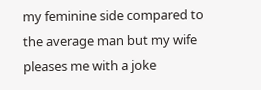my feminine side compared to the average man but my wife pleases me with a joke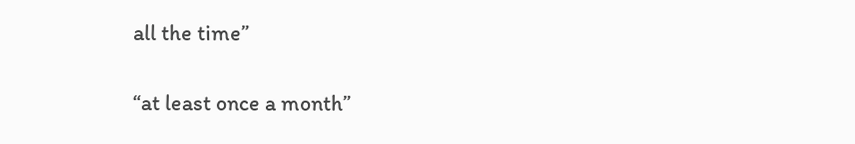all the time”

“at least once a month”